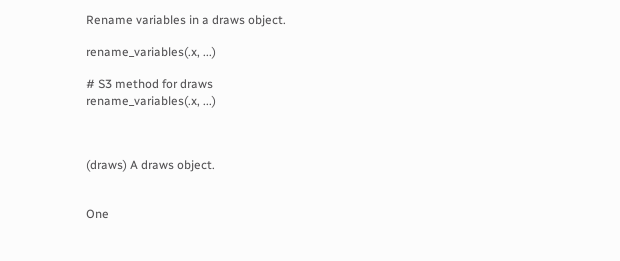Rename variables in a draws object.

rename_variables(.x, ...)

# S3 method for draws
rename_variables(.x, ...)



(draws) A draws object.


One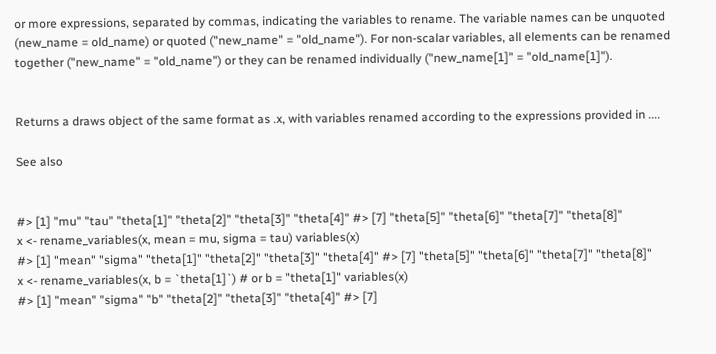or more expressions, separated by commas, indicating the variables to rename. The variable names can be unquoted (new_name = old_name) or quoted ("new_name" = "old_name"). For non-scalar variables, all elements can be renamed together ("new_name" = "old_name") or they can be renamed individually ("new_name[1]" = "old_name[1]").


Returns a draws object of the same format as .x, with variables renamed according to the expressions provided in ....

See also


#> [1] "mu" "tau" "theta[1]" "theta[2]" "theta[3]" "theta[4]" #> [7] "theta[5]" "theta[6]" "theta[7]" "theta[8]"
x <- rename_variables(x, mean = mu, sigma = tau) variables(x)
#> [1] "mean" "sigma" "theta[1]" "theta[2]" "theta[3]" "theta[4]" #> [7] "theta[5]" "theta[6]" "theta[7]" "theta[8]"
x <- rename_variables(x, b = `theta[1]`) # or b = "theta[1]" variables(x)
#> [1] "mean" "sigma" "b" "theta[2]" "theta[3]" "theta[4]" #> [7]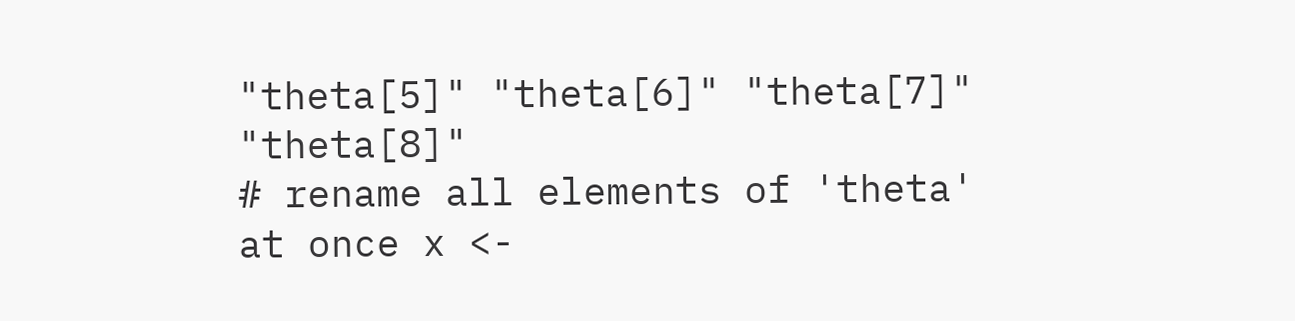"theta[5]" "theta[6]" "theta[7]" "theta[8]"
# rename all elements of 'theta' at once x <-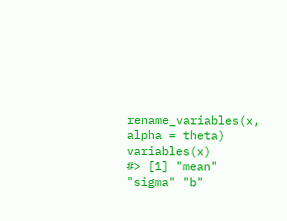rename_variables(x, alpha = theta) variables(x)
#> [1] "mean" "sigma" "b"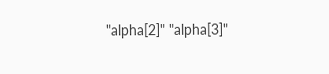"alpha[2]" "alpha[3]"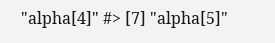"alpha[4]" #> [7] "alpha[5]"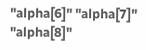"alpha[6]" "alpha[7]" "alpha[8]"